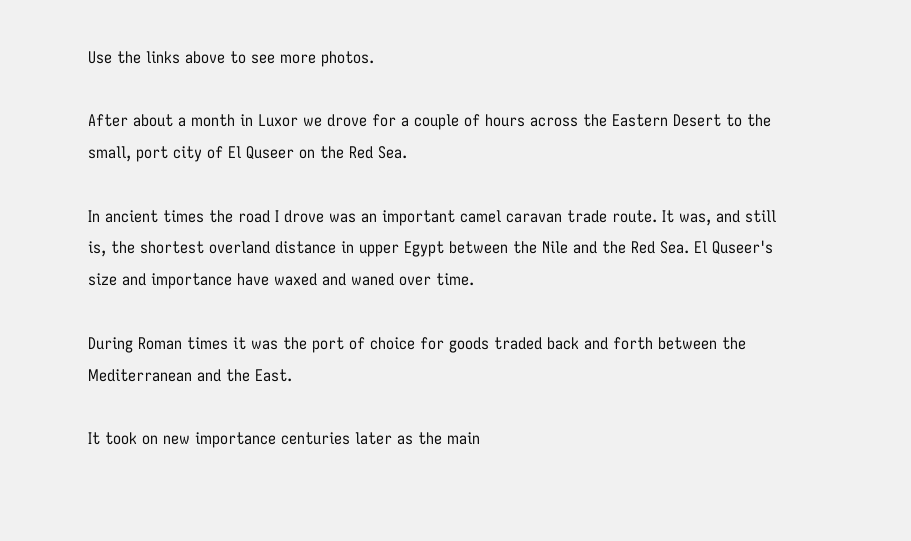Use the links above to see more photos.

After about a month in Luxor we drove for a couple of hours across the Eastern Desert to the small, port city of El Quseer on the Red Sea.

In ancient times the road I drove was an important camel caravan trade route. It was, and still is, the shortest overland distance in upper Egypt between the Nile and the Red Sea. El Quseer's size and importance have waxed and waned over time.

During Roman times it was the port of choice for goods traded back and forth between the Mediterranean and the East.

It took on new importance centuries later as the main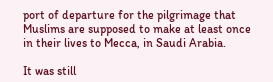port of departure for the pilgrimage that Muslims are supposed to make at least once in their lives to Mecca, in Saudi Arabia.

It was still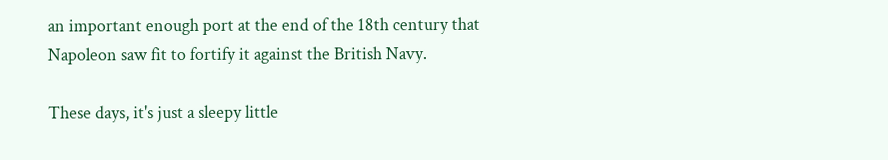an important enough port at the end of the 18th century that Napoleon saw fit to fortify it against the British Navy.

These days, it's just a sleepy little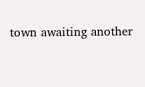town awaiting another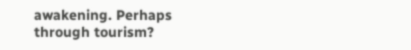awakening. Perhaps through tourism?